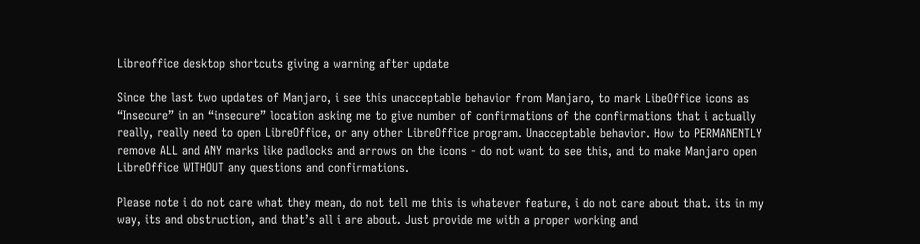Libreoffice desktop shortcuts giving a warning after update

Since the last two updates of Manjaro, i see this unacceptable behavior from Manjaro, to mark LibeOffice icons as “Insecure” in an “insecure” location asking me to give number of confirmations of the confirmations that i actually really, really need to open LibreOffice, or any other LibreOffice program. Unacceptable behavior. How to PERMANENTLY remove ALL and ANY marks like padlocks and arrows on the icons - do not want to see this, and to make Manjaro open LibreOffice WITHOUT any questions and confirmations.

Please note i do not care what they mean, do not tell me this is whatever feature, i do not care about that. its in my way, its and obstruction, and that’s all i are about. Just provide me with a proper working and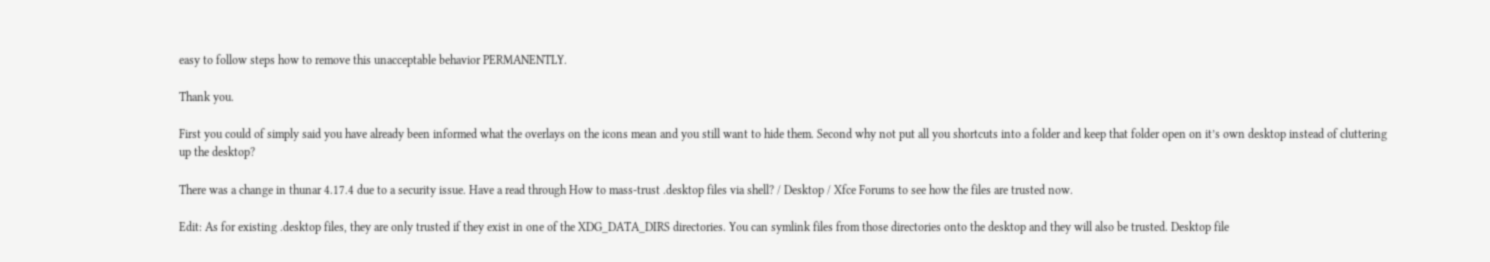easy to follow steps how to remove this unacceptable behavior PERMANENTLY.

Thank you.

First you could of simply said you have already been informed what the overlays on the icons mean and you still want to hide them. Second why not put all you shortcuts into a folder and keep that folder open on it’s own desktop instead of cluttering up the desktop?

There was a change in thunar 4.17.4 due to a security issue. Have a read through How to mass-trust .desktop files via shell? / Desktop / Xfce Forums to see how the files are trusted now.

Edit: As for existing .desktop files, they are only trusted if they exist in one of the XDG_DATA_DIRS directories. You can symlink files from those directories onto the desktop and they will also be trusted. Desktop file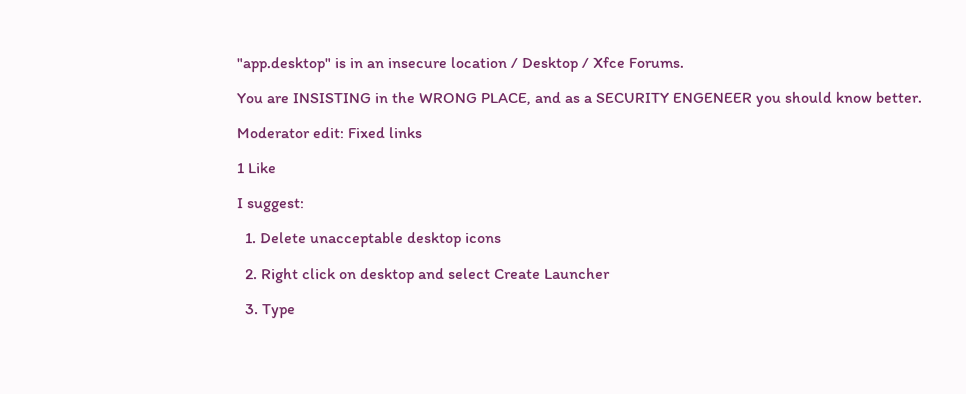"app.desktop" is in an insecure location / Desktop / Xfce Forums.

You are INSISTING in the WRONG PLACE, and as a SECURITY ENGENEER you should know better.

Moderator edit: Fixed links

1 Like

I suggest:

  1. Delete unacceptable desktop icons

  2. Right click on desktop and select Create Launcher

  3. Type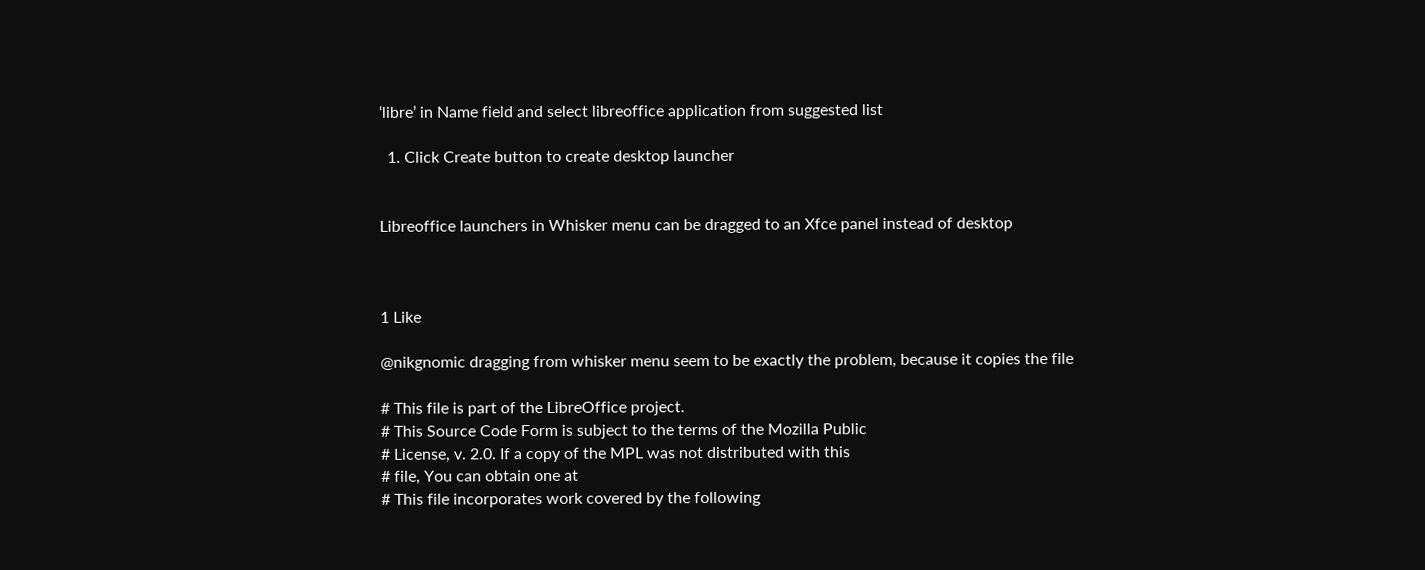‘libre’ in Name field and select libreoffice application from suggested list

  1. Click Create button to create desktop launcher


Libreoffice launchers in Whisker menu can be dragged to an Xfce panel instead of desktop



1 Like

@nikgnomic dragging from whisker menu seem to be exactly the problem, because it copies the file

# This file is part of the LibreOffice project.
# This Source Code Form is subject to the terms of the Mozilla Public
# License, v. 2.0. If a copy of the MPL was not distributed with this
# file, You can obtain one at
# This file incorporates work covered by the following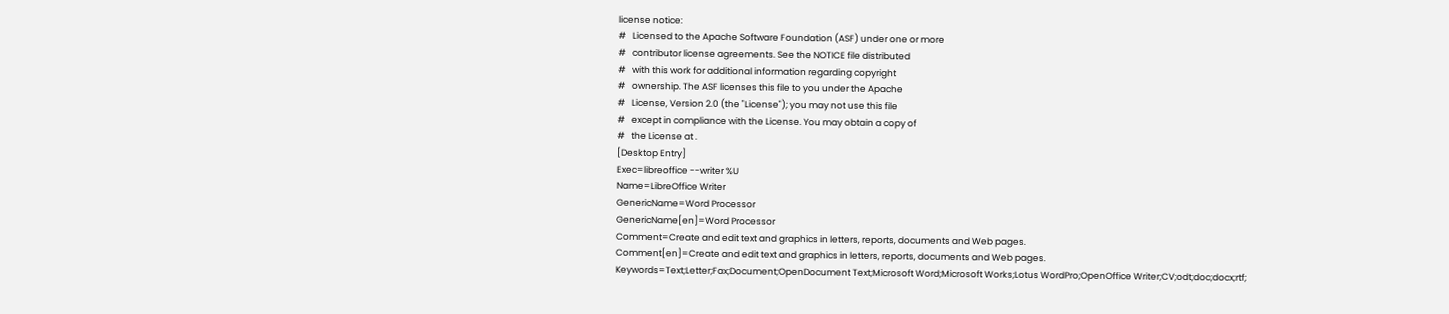license notice:
#   Licensed to the Apache Software Foundation (ASF) under one or more
#   contributor license agreements. See the NOTICE file distributed
#   with this work for additional information regarding copyright
#   ownership. The ASF licenses this file to you under the Apache
#   License, Version 2.0 (the "License"); you may not use this file
#   except in compliance with the License. You may obtain a copy of
#   the License at .
[Desktop Entry]
Exec=libreoffice --writer %U
Name=LibreOffice Writer
GenericName=Word Processor
GenericName[en]=Word Processor
Comment=Create and edit text and graphics in letters, reports, documents and Web pages.
Comment[en]=Create and edit text and graphics in letters, reports, documents and Web pages.
Keywords=Text;Letter;Fax;Document;OpenDocument Text;Microsoft Word;Microsoft Works;Lotus WordPro;OpenOffice Writer;CV;odt;doc;docx;rtf;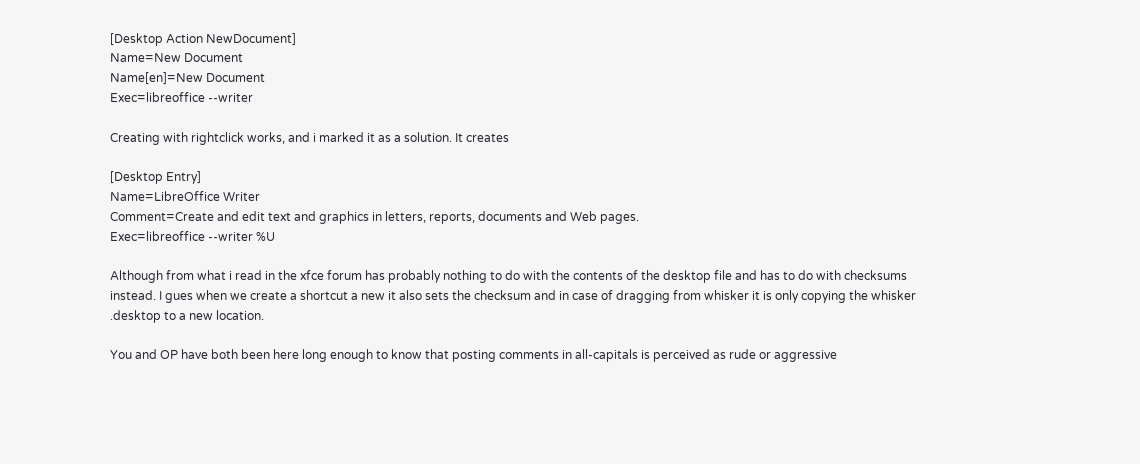[Desktop Action NewDocument]
Name=New Document
Name[en]=New Document
Exec=libreoffice --writer

Creating with rightclick works, and i marked it as a solution. It creates

[Desktop Entry]
Name=LibreOffice Writer
Comment=Create and edit text and graphics in letters, reports, documents and Web pages.
Exec=libreoffice --writer %U

Although from what i read in the xfce forum has probably nothing to do with the contents of the desktop file and has to do with checksums instead. I gues when we create a shortcut a new it also sets the checksum and in case of dragging from whisker it is only copying the whisker .desktop to a new location.

You and OP have both been here long enough to know that posting comments in all-capitals is perceived as rude or aggressive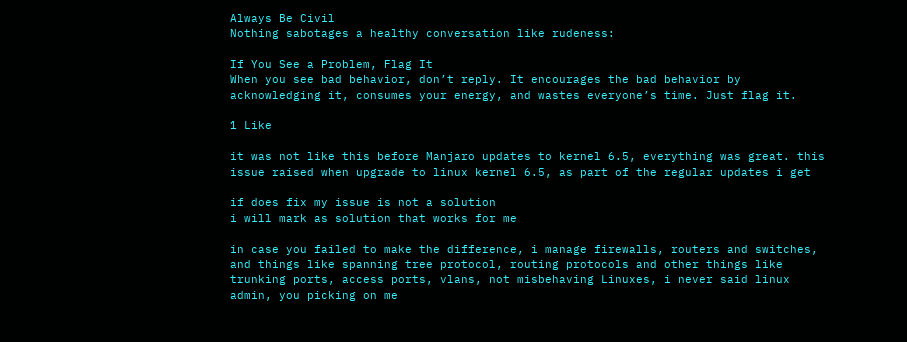Always Be Civil
Nothing sabotages a healthy conversation like rudeness:

If You See a Problem, Flag It
When you see bad behavior, don’t reply. It encourages the bad behavior by acknowledging it, consumes your energy, and wastes everyone’s time. Just flag it.

1 Like

it was not like this before Manjaro updates to kernel 6.5, everything was great. this issue raised when upgrade to linux kernel 6.5, as part of the regular updates i get

if does fix my issue is not a solution
i will mark as solution that works for me

in case you failed to make the difference, i manage firewalls, routers and switches, and things like spanning tree protocol, routing protocols and other things like trunking ports, access ports, vlans, not misbehaving Linuxes, i never said linux admin, you picking on me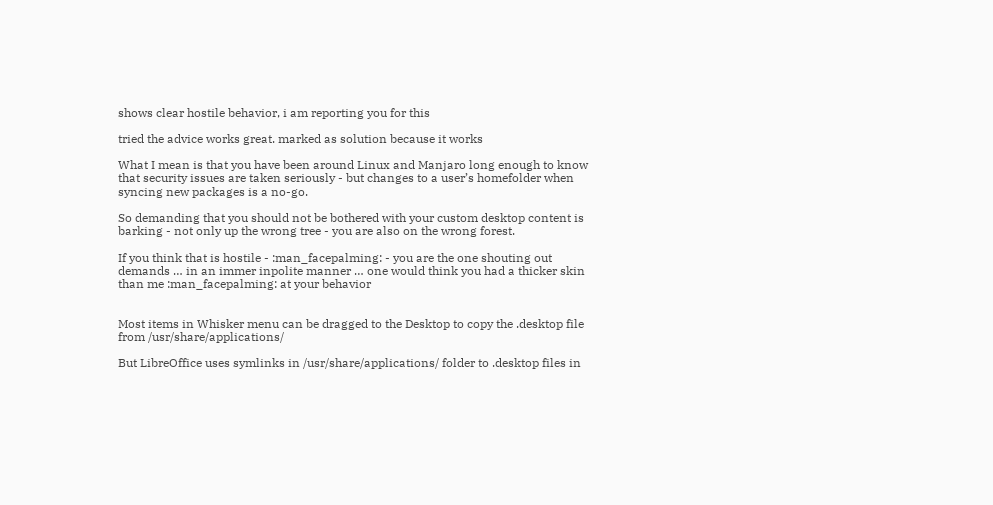shows clear hostile behavior, i am reporting you for this

tried the advice works great. marked as solution because it works

What I mean is that you have been around Linux and Manjaro long enough to know that security issues are taken seriously - but changes to a user’s homefolder when syncing new packages is a no-go.

So demanding that you should not be bothered with your custom desktop content is barking - not only up the wrong tree - you are also on the wrong forest.

If you think that is hostile - :man_facepalming: - you are the one shouting out demands … in an immer inpolite manner … one would think you had a thicker skin than me :man_facepalming: at your behavior


Most items in Whisker menu can be dragged to the Desktop to copy the .desktop file from /usr/share/applications/

But LibreOffice uses symlinks in /usr/share/applications/ folder to .desktop files in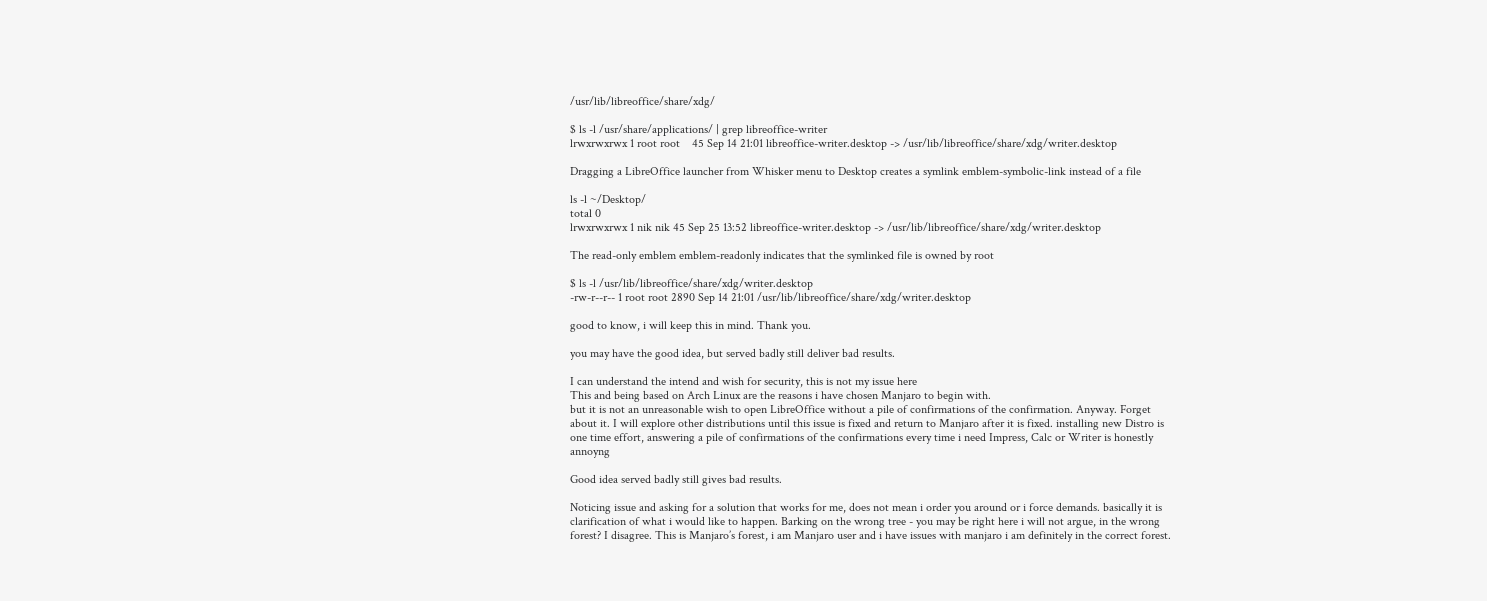/usr/lib/libreoffice/share/xdg/

$ ls -l /usr/share/applications/ | grep libreoffice-writer
lrwxrwxrwx 1 root root    45 Sep 14 21:01 libreoffice-writer.desktop -> /usr/lib/libreoffice/share/xdg/writer.desktop

Dragging a LibreOffice launcher from Whisker menu to Desktop creates a symlink emblem-symbolic-link instead of a file

ls -l ~/Desktop/
total 0
lrwxrwxrwx 1 nik nik 45 Sep 25 13:52 libreoffice-writer.desktop -> /usr/lib/libreoffice/share/xdg/writer.desktop

The read-only emblem emblem-readonly indicates that the symlinked file is owned by root

$ ls -l /usr/lib/libreoffice/share/xdg/writer.desktop
-rw-r--r-- 1 root root 2890 Sep 14 21:01 /usr/lib/libreoffice/share/xdg/writer.desktop

good to know, i will keep this in mind. Thank you.

you may have the good idea, but served badly still deliver bad results.

I can understand the intend and wish for security, this is not my issue here
This and being based on Arch Linux are the reasons i have chosen Manjaro to begin with.
but it is not an unreasonable wish to open LibreOffice without a pile of confirmations of the confirmation. Anyway. Forget about it. I will explore other distributions until this issue is fixed and return to Manjaro after it is fixed. installing new Distro is one time effort, answering a pile of confirmations of the confirmations every time i need Impress, Calc or Writer is honestly annoyng

Good idea served badly still gives bad results.

Noticing issue and asking for a solution that works for me, does not mean i order you around or i force demands. basically it is clarification of what i would like to happen. Barking on the wrong tree - you may be right here i will not argue, in the wrong forest? I disagree. This is Manjaro’s forest, i am Manjaro user and i have issues with manjaro i am definitely in the correct forest.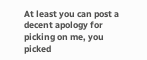At least you can post a decent apology for picking on me, you picked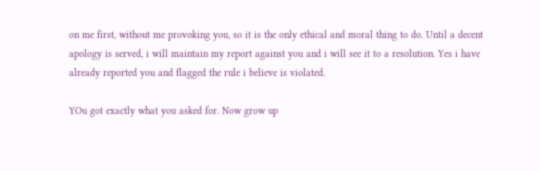on me first, without me provoking you, so it is the only ethical and moral thing to do. Until a decent apology is served, i will maintain my report against you and i will see it to a resolution. Yes i have already reported you and flagged the rule i believe is violated.

YOu got exactly what you asked for. Now grow up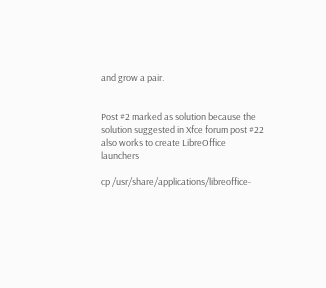and grow a pair.


Post #2 marked as solution because the solution suggested in Xfce forum post #22 also works to create LibreOffice launchers

cp /usr/share/applications/libreoffice-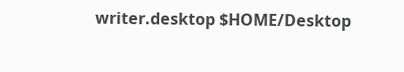writer.desktop $HOME/Desktop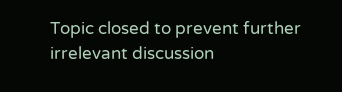Topic closed to prevent further irrelevant discussion